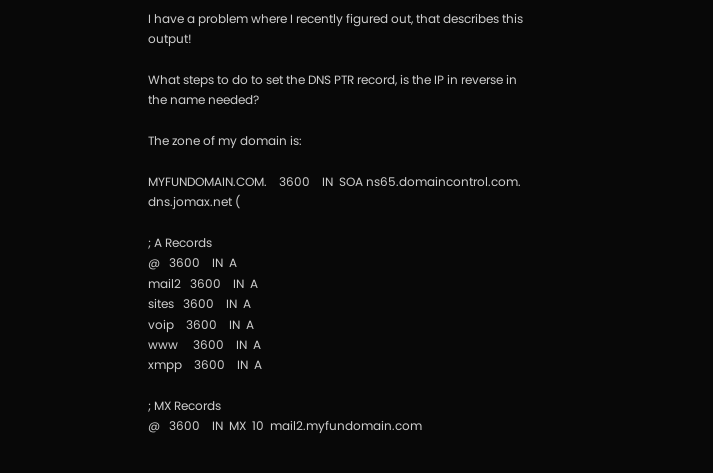I have a problem where I recently figured out, that describes this output!

What steps to do to set the DNS PTR record, is the IP in reverse in the name needed?

The zone of my domain is:

MYFUNDOMAIN.COM.    3600    IN  SOA ns65.domaincontrol.com. dns.jomax.net (

; A Records
@   3600    IN  A
mail2   3600    IN  A
sites   3600    IN  A
voip    3600    IN  A
www     3600    IN  A
xmpp    3600    IN  A

; MX Records
@   3600    IN  MX  10  mail2.myfundomain.com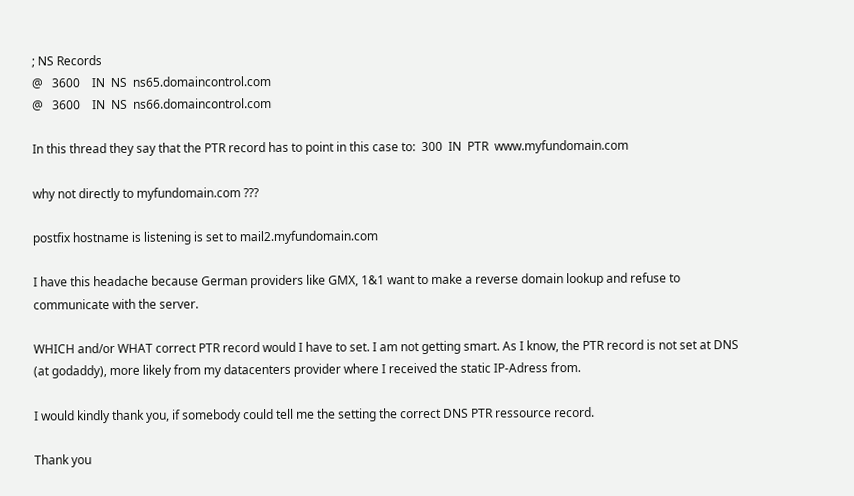; NS Records
@   3600    IN  NS  ns65.domaincontrol.com
@   3600    IN  NS  ns66.domaincontrol.com

In this thread they say that the PTR record has to point in this case to:  300  IN  PTR  www.myfundomain.com

why not directly to myfundomain.com ???

postfix hostname is listening is set to mail2.myfundomain.com

I have this headache because German providers like GMX, 1&1 want to make a reverse domain lookup and refuse to communicate with the server.

WHICH and/or WHAT correct PTR record would I have to set. I am not getting smart. As I know, the PTR record is not set at DNS (at godaddy), more likely from my datacenters provider where I received the static IP-Adress from.

I would kindly thank you, if somebody could tell me the setting the correct DNS PTR ressource record.

Thank you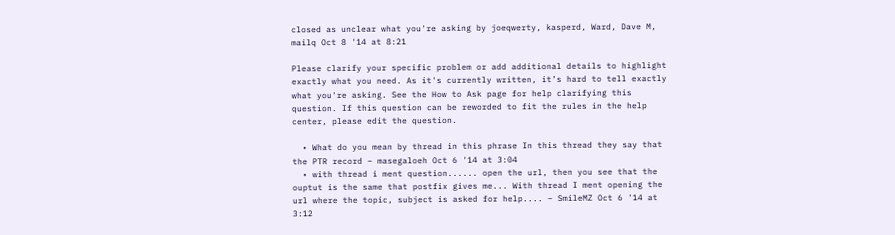closed as unclear what you're asking by joeqwerty, kasperd, Ward, Dave M, mailq Oct 8 '14 at 8:21

Please clarify your specific problem or add additional details to highlight exactly what you need. As it's currently written, it’s hard to tell exactly what you're asking. See the How to Ask page for help clarifying this question. If this question can be reworded to fit the rules in the help center, please edit the question.

  • What do you mean by thread in this phrase In this thread they say that the PTR record – masegaloeh Oct 6 '14 at 3:04
  • with thread i ment question...... open the url, then you see that the ouptut is the same that postfix gives me... With thread I ment opening the url where the topic, subject is asked for help.... – SmileMZ Oct 6 '14 at 3:12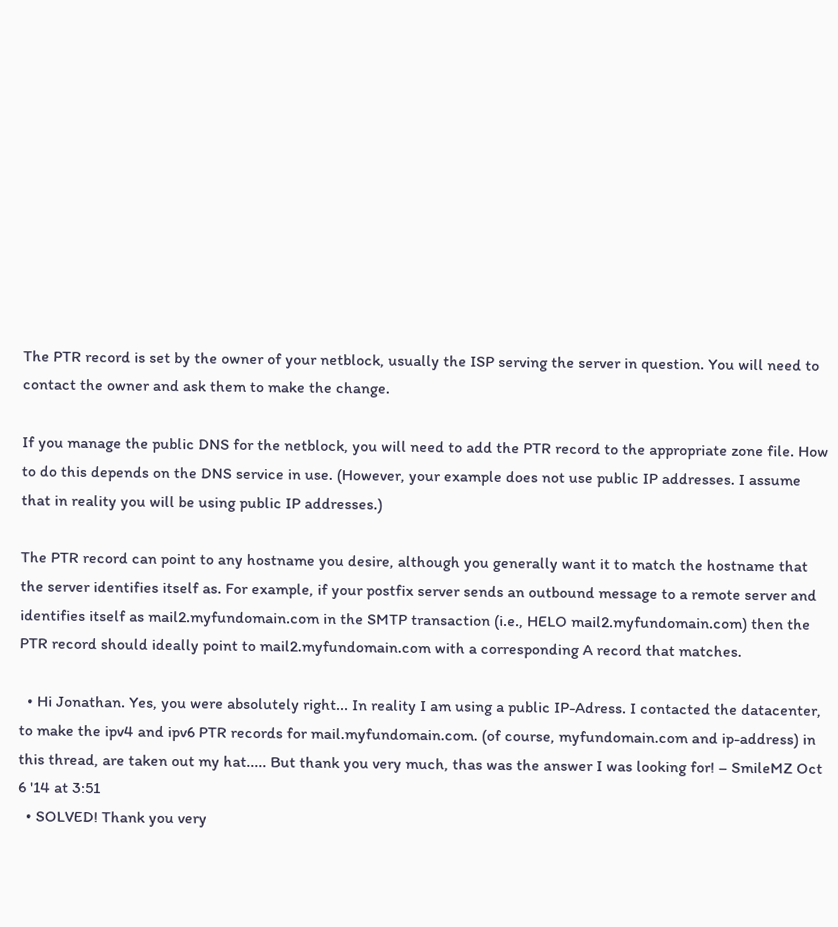The PTR record is set by the owner of your netblock, usually the ISP serving the server in question. You will need to contact the owner and ask them to make the change.

If you manage the public DNS for the netblock, you will need to add the PTR record to the appropriate zone file. How to do this depends on the DNS service in use. (However, your example does not use public IP addresses. I assume that in reality you will be using public IP addresses.)

The PTR record can point to any hostname you desire, although you generally want it to match the hostname that the server identifies itself as. For example, if your postfix server sends an outbound message to a remote server and identifies itself as mail2.myfundomain.com in the SMTP transaction (i.e., HELO mail2.myfundomain.com) then the PTR record should ideally point to mail2.myfundomain.com with a corresponding A record that matches.

  • Hi Jonathan. Yes, you were absolutely right... In reality I am using a public IP-Adress. I contacted the datacenter, to make the ipv4 and ipv6 PTR records for mail.myfundomain.com. (of course, myfundomain.com and ip-address) in this thread, are taken out my hat..... But thank you very much, thas was the answer I was looking for! – SmileMZ Oct 6 '14 at 3:51
  • SOLVED! Thank you very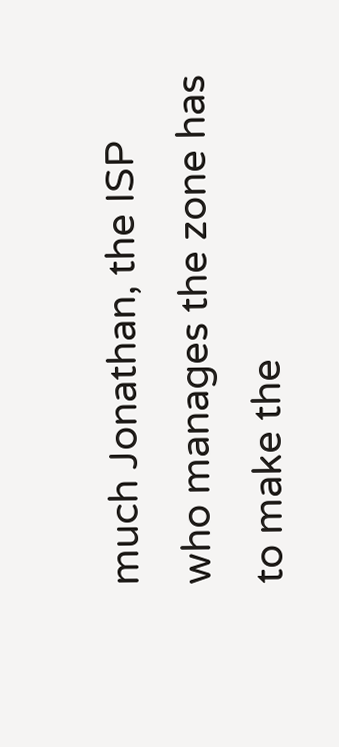much Jonathan, the ISP who manages the zone has to make the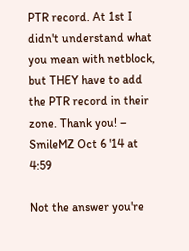PTR record. At 1st I didn't understand what you mean with netblock, but THEY have to add the PTR record in their zone. Thank you! – SmileMZ Oct 6 '14 at 4:59

Not the answer you're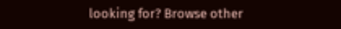looking for? Browse other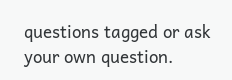questions tagged or ask your own question.